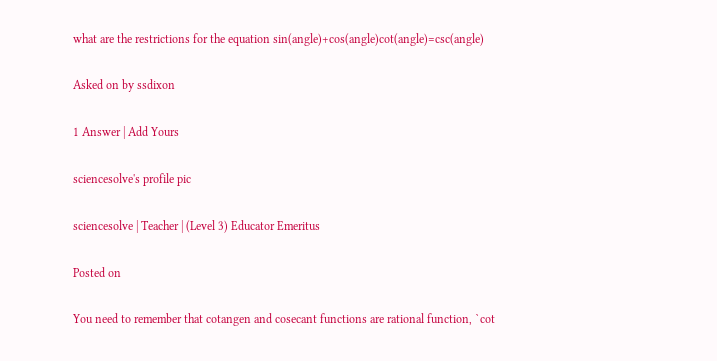what are the restrictions for the equation sin(angle)+cos(angle)cot(angle)=csc(angle)

Asked on by ssdixon

1 Answer | Add Yours

sciencesolve's profile pic

sciencesolve | Teacher | (Level 3) Educator Emeritus

Posted on

You need to remember that cotangen and cosecant functions are rational function, `cot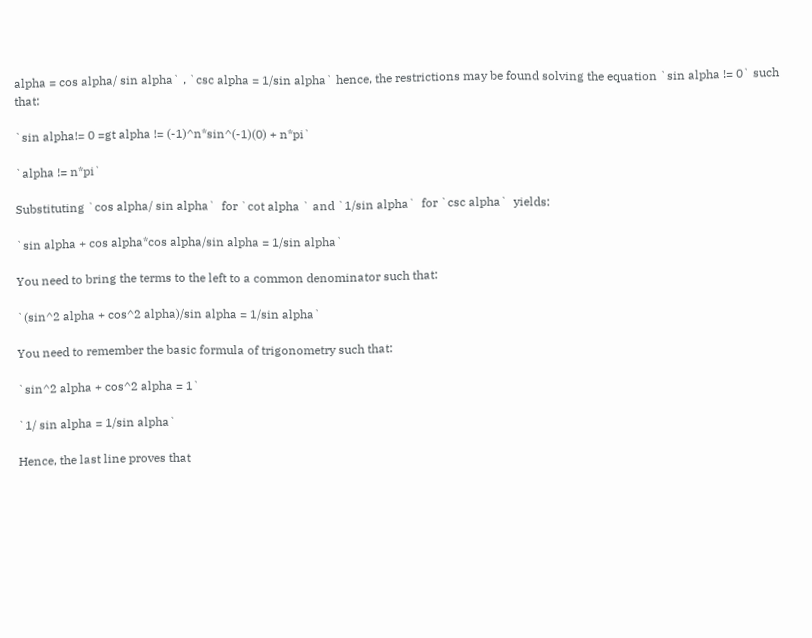alpha = cos alpha/ sin alpha` , `csc alpha = 1/sin alpha` hence, the restrictions may be found solving the equation `sin alpha != 0` such that:

`sin alpha!= 0 =gt alpha != (-1)^n*sin^(-1)(0) + n*pi`

`alpha != n*pi`

Substituting `cos alpha/ sin alpha`  for `cot alpha ` and `1/sin alpha`  for `csc alpha`  yields:

`sin alpha + cos alpha*cos alpha/sin alpha = 1/sin alpha`

You need to bring the terms to the left to a common denominator such that:

`(sin^2 alpha + cos^2 alpha)/sin alpha = 1/sin alpha`

You need to remember the basic formula of trigonometry such that:

`sin^2 alpha + cos^2 alpha = 1`

`1/ sin alpha = 1/sin alpha`

Hence, the last line proves that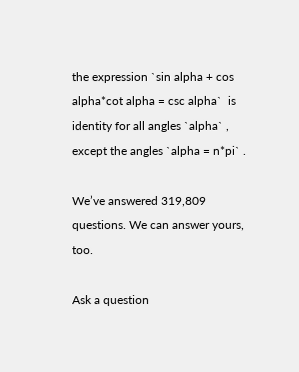the expression `sin alpha + cos alpha*cot alpha = csc alpha`  is identity for all angles `alpha` , except the angles `alpha = n*pi` .

We’ve answered 319,809 questions. We can answer yours, too.

Ask a question